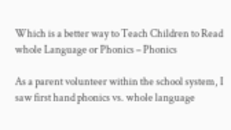Which is a better way to Teach Children to Read whole Language or Phonics – Phonics

As a parent volunteer within the school system, I saw first hand phonics vs. whole language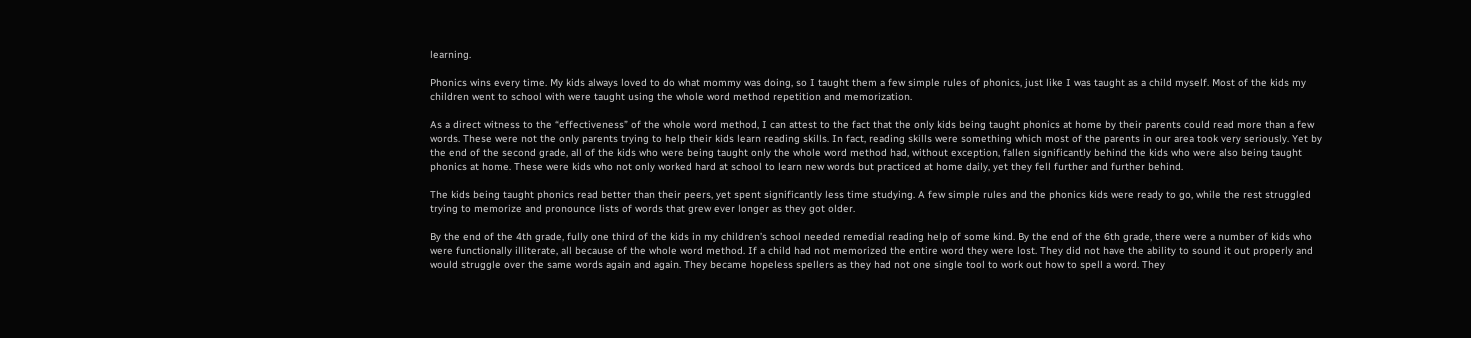learning.

Phonics wins every time. My kids always loved to do what mommy was doing, so I taught them a few simple rules of phonics, just like I was taught as a child myself. Most of the kids my children went to school with were taught using the whole word method repetition and memorization.

As a direct witness to the “effectiveness” of the whole word method, I can attest to the fact that the only kids being taught phonics at home by their parents could read more than a few words. These were not the only parents trying to help their kids learn reading skills. In fact, reading skills were something which most of the parents in our area took very seriously. Yet by the end of the second grade, all of the kids who were being taught only the whole word method had, without exception, fallen significantly behind the kids who were also being taught phonics at home. These were kids who not only worked hard at school to learn new words but practiced at home daily, yet they fell further and further behind.

The kids being taught phonics read better than their peers, yet spent significantly less time studying. A few simple rules and the phonics kids were ready to go, while the rest struggled trying to memorize and pronounce lists of words that grew ever longer as they got older.

By the end of the 4th grade, fully one third of the kids in my children’s school needed remedial reading help of some kind. By the end of the 6th grade, there were a number of kids who were functionally illiterate, all because of the whole word method. If a child had not memorized the entire word they were lost. They did not have the ability to sound it out properly and would struggle over the same words again and again. They became hopeless spellers as they had not one single tool to work out how to spell a word. They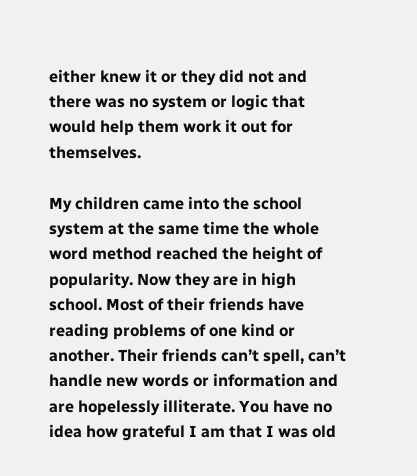either knew it or they did not and there was no system or logic that would help them work it out for themselves.

My children came into the school system at the same time the whole word method reached the height of popularity. Now they are in high school. Most of their friends have reading problems of one kind or another. Their friends can’t spell, can’t handle new words or information and are hopelessly illiterate. You have no idea how grateful I am that I was old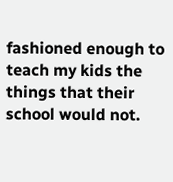fashioned enough to teach my kids the things that their school would not.